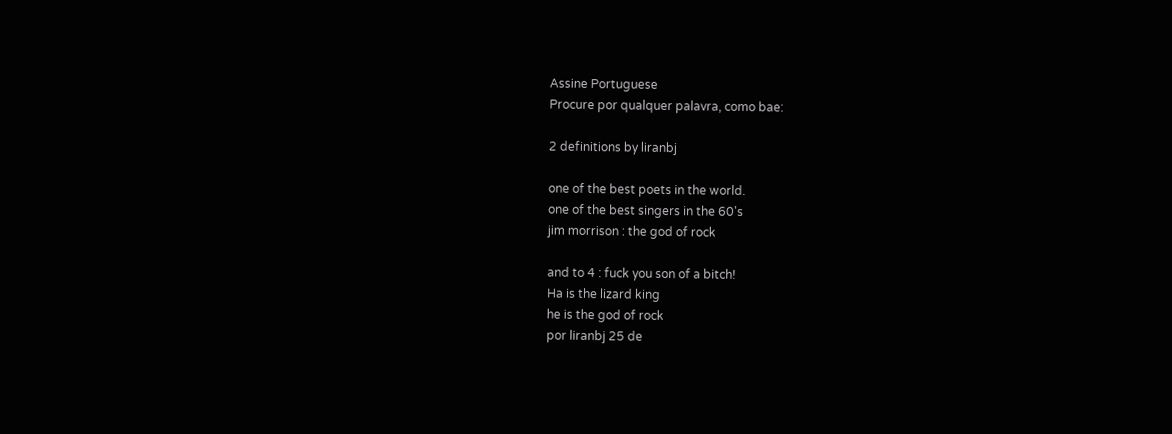Assine Portuguese
Procure por qualquer palavra, como bae:

2 definitions by liranbj

one of the best poets in the world.
one of the best singers in the 60's
jim morrison : the god of rock

and to 4 : fuck you son of a bitch!
Ha is the lizard king
he is the god of rock
por liranbj 25 de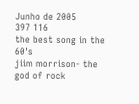Junho de 2005
397 116
the best song in the 60's
jiim morrison- the god of rock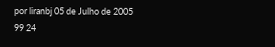por liranbj 05 de Julho de 2005
99 24